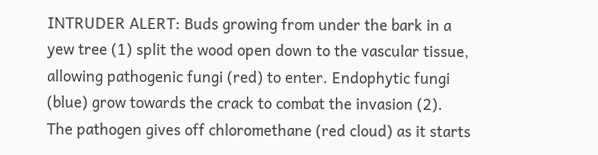INTRUDER ALERT: Buds growing from under the bark in a yew tree (1) split the wood open down to the vascular tissue, allowing pathogenic fungi (red) to enter. Endophytic fungi (blue) grow towards the crack to combat the invasion (2). The pathogen gives off chloromethane (red cloud) as it starts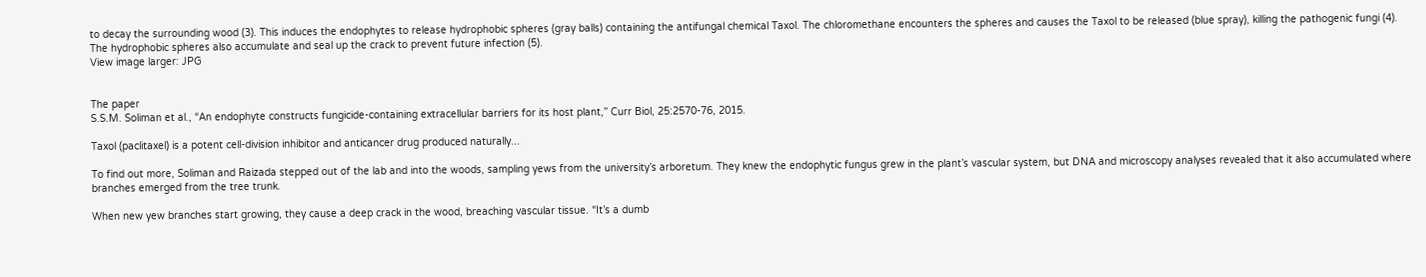to decay the surrounding wood (3). This induces the endophytes to release hydrophobic spheres (gray balls) containing the antifungal chemical Taxol. The chloromethane encounters the spheres and causes the Taxol to be released (blue spray), killing the pathogenic fungi (4). The hydrophobic spheres also accumulate and seal up the crack to prevent future infection (5).
View image larger: JPG


The paper
S.S.M. Soliman et al., “An endophyte constructs fungicide-containing extracellular barriers for its host plant,” Curr Biol, 25:2570-76, 2015.

Taxol (paclitaxel) is a potent cell-division inhibitor and anticancer drug produced naturally...

To find out more, Soliman and Raizada stepped out of the lab and into the woods, sampling yews from the university’s arboretum. They knew the endophytic fungus grew in the plant’s vascular system, but DNA and microscopy analyses revealed that it also accumulated where branches emerged from the tree trunk.

When new yew branches start growing, they cause a deep crack in the wood, breaching vascular tissue. “It’s a dumb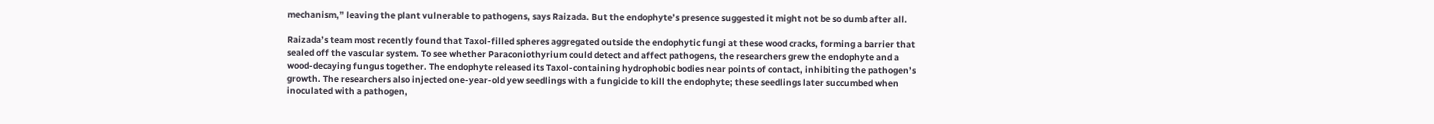mechanism,” leaving the plant vulnerable to pathogens, says Raizada. But the endophyte’s presence suggested it might not be so dumb after all.

Raizada’s team most recently found that Taxol-filled spheres aggregated outside the endophytic fungi at these wood cracks, forming a barrier that sealed off the vascular system. To see whether Paraconiothyrium could detect and affect pathogens, the researchers grew the endophyte and a wood-decaying fungus together. The endophyte released its Taxol-containing hydrophobic bodies near points of contact, inhibiting the pathogen’s growth. The researchers also injected one-year-old yew seedlings with a fungicide to kill the endophyte; these seedlings later succumbed when inoculated with a pathogen,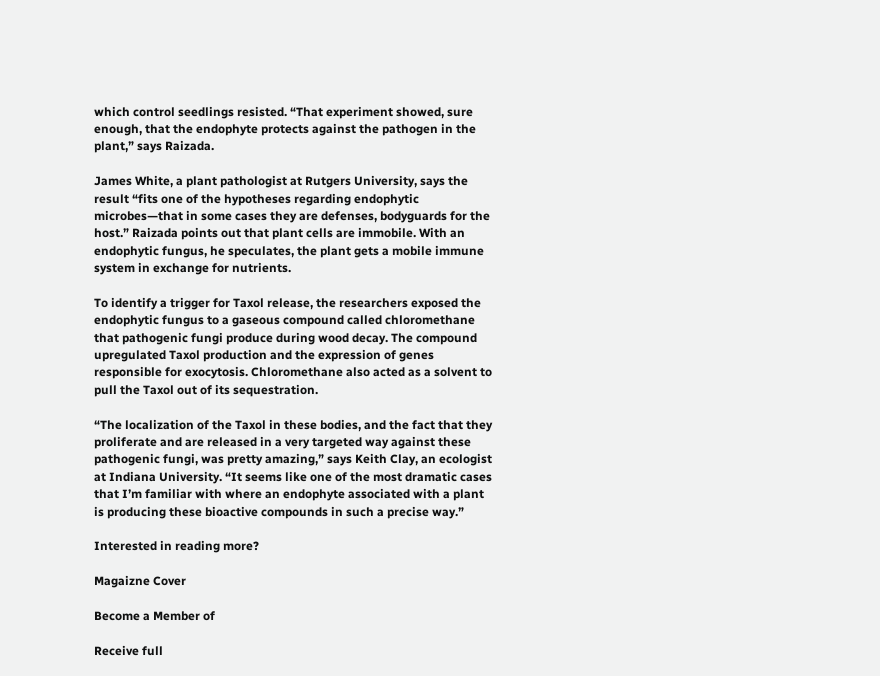which control seedlings resisted. “That experiment showed, sure enough, that the endophyte protects against the pathogen in the plant,” says Raizada.

James White, a plant pathologist at Rutgers University, says the result “fits one of the hypotheses regarding endophytic microbes—that in some cases they are defenses, bodyguards for the host.” Raizada points out that plant cells are immobile. With an endophytic fungus, he speculates, the plant gets a mobile immune system in exchange for nutrients.

To identify a trigger for Taxol release, the researchers exposed the endophytic fungus to a gaseous compound called chloromethane that pathogenic fungi produce during wood decay. The compound upregulated Taxol production and the expression of genes responsible for exocytosis. Chloromethane also acted as a solvent to pull the Taxol out of its sequestration.

“The localization of the Taxol in these bodies, and the fact that they proliferate and are released in a very targeted way against these pathogenic fungi, was pretty amazing,” says Keith Clay, an ecologist at Indiana University. “It seems like one of the most dramatic cases that I’m familiar with where an endophyte associated with a plant is producing these bioactive compounds in such a precise way.”

Interested in reading more?

Magaizne Cover

Become a Member of

Receive full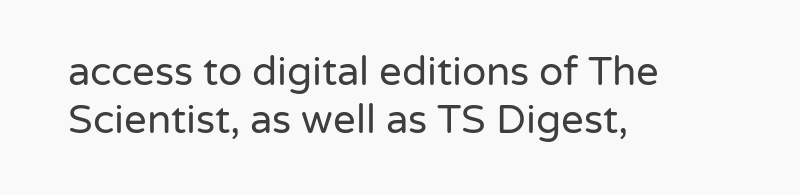access to digital editions of The Scientist, as well as TS Digest,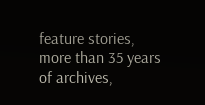feature stories, more than 35 years of archives,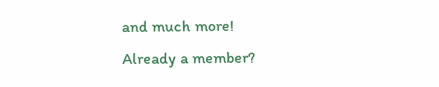and much more!
Already a member?